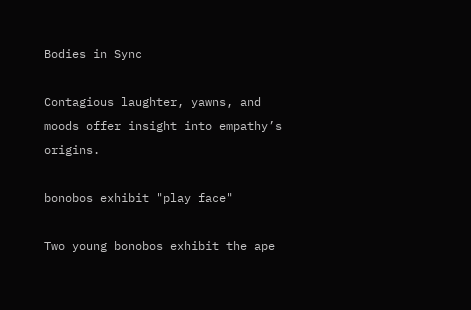Bodies in Sync

Contagious laughter, yawns, and moods offer insight into empathy’s origins.

bonobos exhibit "play face"

Two young bonobos exhibit the ape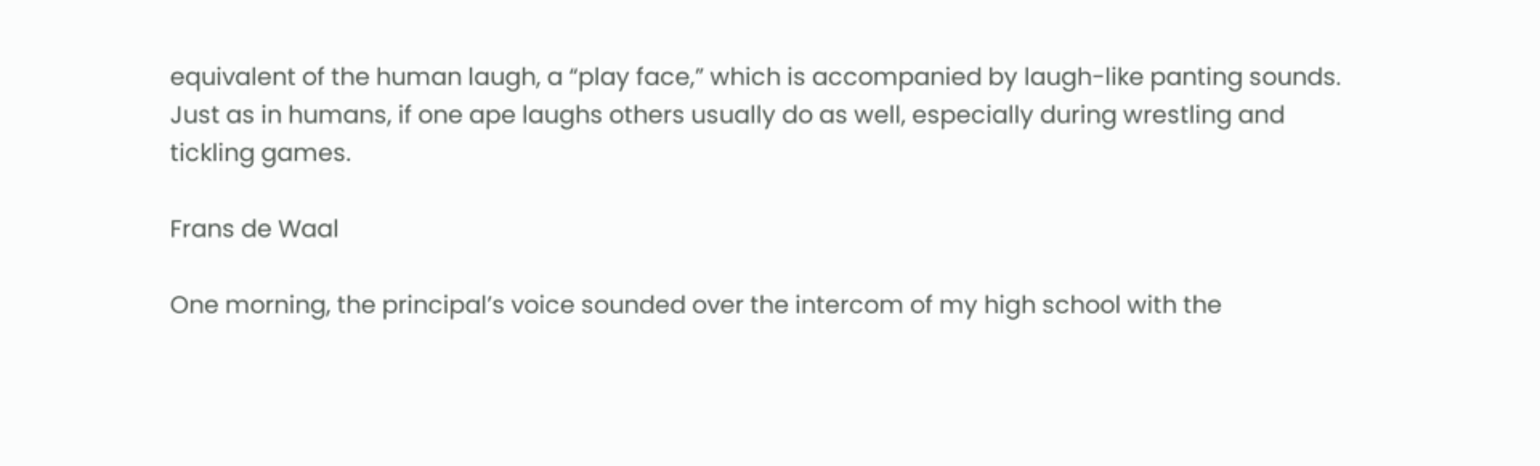equivalent of the human laugh, a “play face,” which is accompanied by laugh-like panting sounds. Just as in humans, if one ape laughs others usually do as well, especially during wrestling and tickling games.

Frans de Waal

One morning, the principal’s voice sounded over the intercom of my high school with the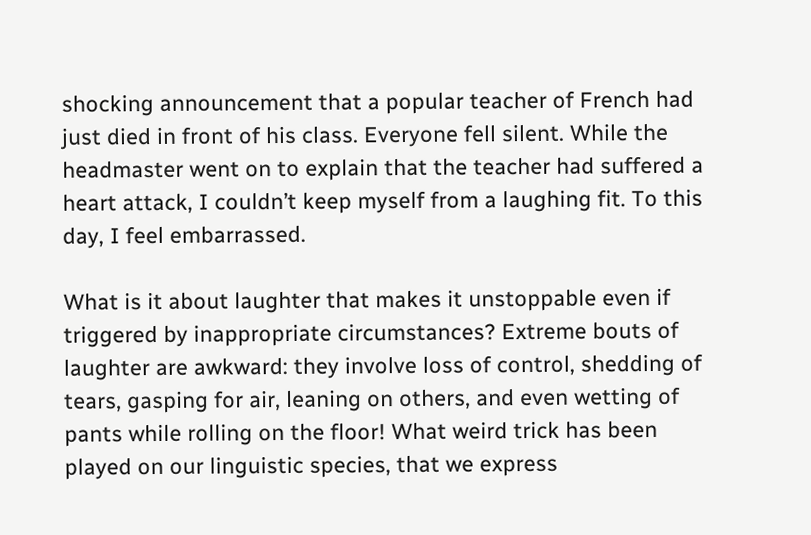shocking announcement that a popular teacher of French had just died in front of his class. Everyone fell silent. While the headmaster went on to explain that the teacher had suffered a heart attack, I couldn’t keep myself from a laughing fit. To this day, I feel embarrassed.

What is it about laughter that makes it unstoppable even if triggered by inappropriate circumstances? Extreme bouts of laughter are awkward: they involve loss of control, shedding of tears, gasping for air, leaning on others, and even wetting of pants while rolling on the floor! What weird trick has been played on our linguistic species, that we express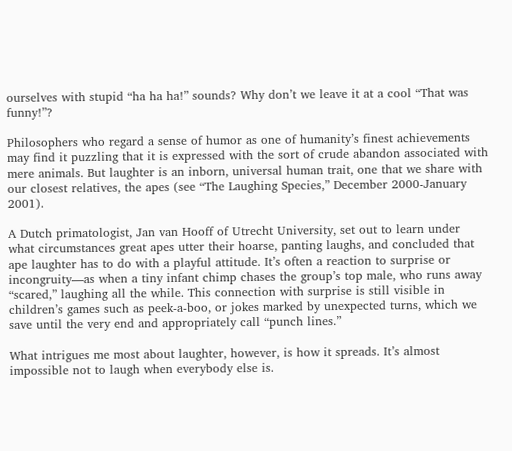ourselves with stupid “ha ha ha!” sounds? Why don’t we leave it at a cool “That was funny!”?

Philosophers who regard a sense of humor as one of humanity’s finest achievements may find it puzzling that it is expressed with the sort of crude abandon associated with mere animals. But laughter is an inborn, universal human trait, one that we share with our closest relatives, the apes (see “The Laughing Species,” December 2000-January 2001).

A Dutch primatologist, Jan van Hooff of Utrecht University, set out to learn under what circumstances great apes utter their hoarse, panting laughs, and concluded that ape laughter has to do with a playful attitude. It’s often a reaction to surprise or incongruity—as when a tiny infant chimp chases the group’s top male, who runs away “scared,” laughing all the while. This connection with surprise is still visible in children’s games such as peek-a-boo, or jokes marked by unexpected turns, which we save until the very end and appropriately call “punch lines.”

What intrigues me most about laughter, however, is how it spreads. It’s almost impossible not to laugh when everybody else is.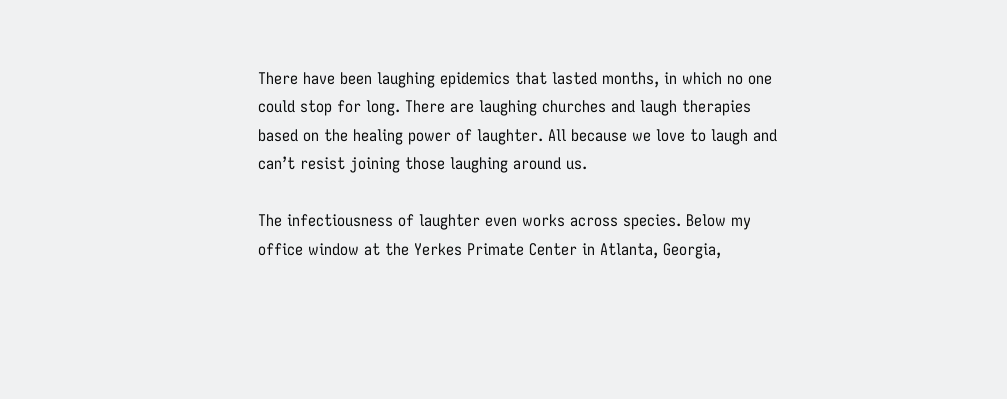There have been laughing epidemics that lasted months, in which no one could stop for long. There are laughing churches and laugh therapies based on the healing power of laughter. All because we love to laugh and can’t resist joining those laughing around us.

The infectiousness of laughter even works across species. Below my office window at the Yerkes Primate Center in Atlanta, Georgia,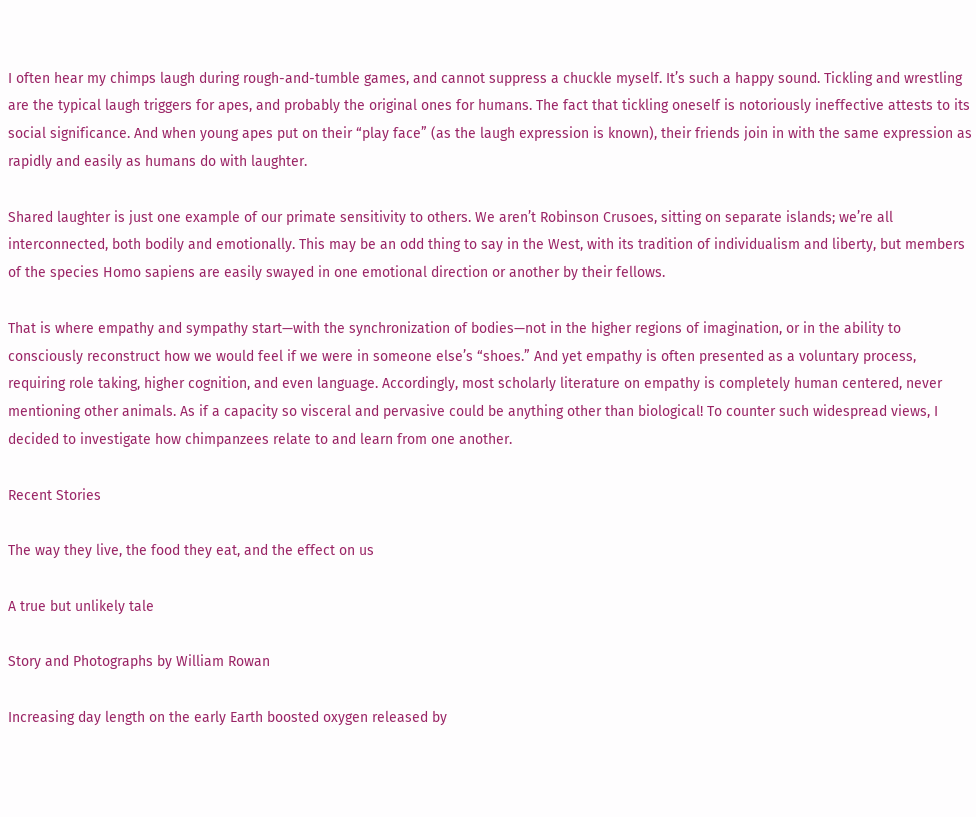I often hear my chimps laugh during rough-and-tumble games, and cannot suppress a chuckle myself. It’s such a happy sound. Tickling and wrestling are the typical laugh triggers for apes, and probably the original ones for humans. The fact that tickling oneself is notoriously ineffective attests to its social significance. And when young apes put on their “play face” (as the laugh expression is known), their friends join in with the same expression as rapidly and easily as humans do with laughter.

Shared laughter is just one example of our primate sensitivity to others. We aren’t Robinson Crusoes, sitting on separate islands; we’re all interconnected, both bodily and emotionally. This may be an odd thing to say in the West, with its tradition of individualism and liberty, but members of the species Homo sapiens are easily swayed in one emotional direction or another by their fellows.

That is where empathy and sympathy start—with the synchronization of bodies—not in the higher regions of imagination, or in the ability to consciously reconstruct how we would feel if we were in someone else’s “shoes.” And yet empathy is often presented as a voluntary process, requiring role taking, higher cognition, and even language. Accordingly, most scholarly literature on empathy is completely human centered, never mentioning other animals. As if a capacity so visceral and pervasive could be anything other than biological! To counter such widespread views, I decided to investigate how chimpanzees relate to and learn from one another.

Recent Stories

The way they live, the food they eat, and the effect on us

A true but unlikely tale

Story and Photographs by William Rowan

Increasing day length on the early Earth boosted oxygen released by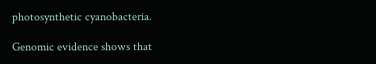photosynthetic cyanobacteria.

Genomic evidence shows that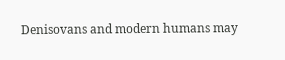Denisovans and modern humans may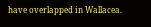have overlapped in Wallacea.